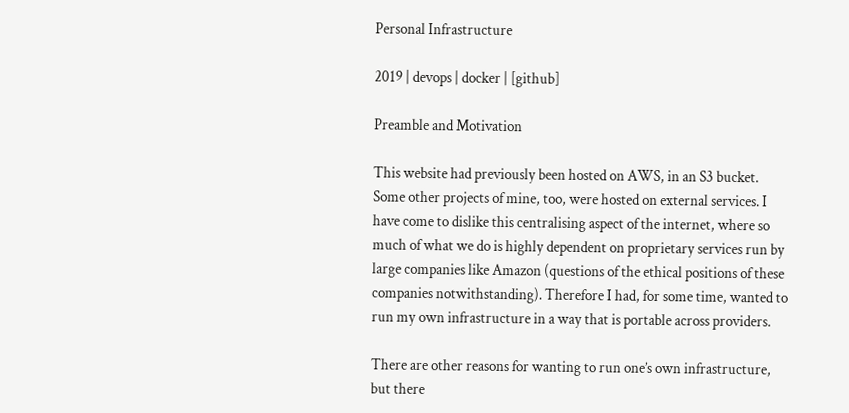Personal Infrastructure

2019 | devops | docker | [github]

Preamble and Motivation

This website had previously been hosted on AWS, in an S3 bucket. Some other projects of mine, too, were hosted on external services. I have come to dislike this centralising aspect of the internet, where so much of what we do is highly dependent on proprietary services run by large companies like Amazon (questions of the ethical positions of these companies notwithstanding). Therefore I had, for some time, wanted to run my own infrastructure in a way that is portable across providers.

There are other reasons for wanting to run one’s own infrastructure, but there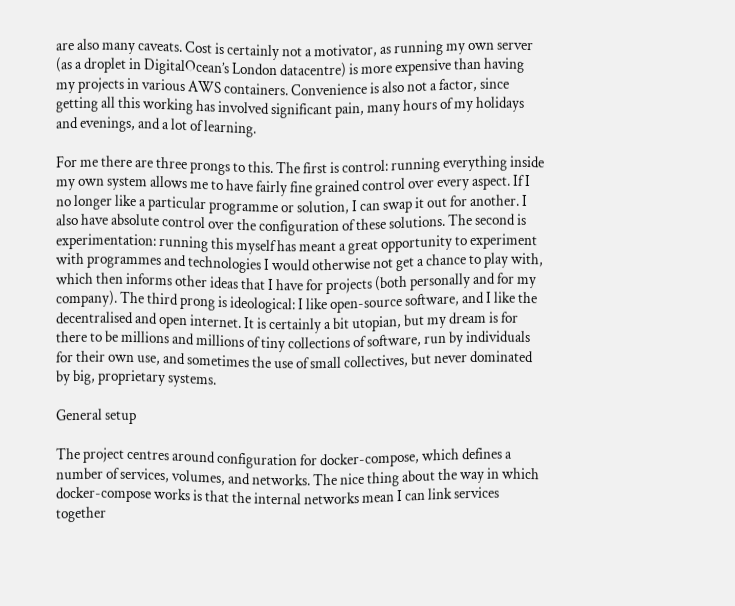are also many caveats. Cost is certainly not a motivator, as running my own server (as a droplet in DigitalOcean’s London datacentre) is more expensive than having my projects in various AWS containers. Convenience is also not a factor, since getting all this working has involved significant pain, many hours of my holidays and evenings, and a lot of learning.

For me there are three prongs to this. The first is control: running everything inside my own system allows me to have fairly fine grained control over every aspect. If I no longer like a particular programme or solution, I can swap it out for another. I also have absolute control over the configuration of these solutions. The second is experimentation: running this myself has meant a great opportunity to experiment with programmes and technologies I would otherwise not get a chance to play with, which then informs other ideas that I have for projects (both personally and for my company). The third prong is ideological: I like open-source software, and I like the decentralised and open internet. It is certainly a bit utopian, but my dream is for there to be millions and millions of tiny collections of software, run by individuals for their own use, and sometimes the use of small collectives, but never dominated by big, proprietary systems.

General setup

The project centres around configuration for docker-compose, which defines a number of services, volumes, and networks. The nice thing about the way in which docker-compose works is that the internal networks mean I can link services together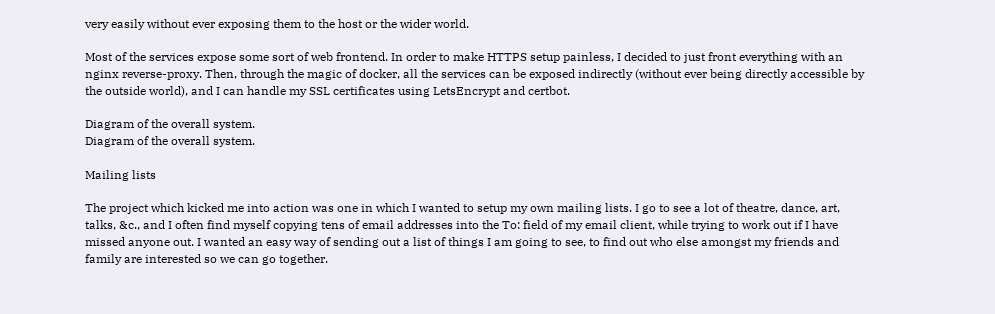very easily without ever exposing them to the host or the wider world.

Most of the services expose some sort of web frontend. In order to make HTTPS setup painless, I decided to just front everything with an nginx reverse-proxy. Then, through the magic of docker, all the services can be exposed indirectly (without ever being directly accessible by the outside world), and I can handle my SSL certificates using LetsEncrypt and certbot.

Diagram of the overall system.
Diagram of the overall system.

Mailing lists

The project which kicked me into action was one in which I wanted to setup my own mailing lists. I go to see a lot of theatre, dance, art, talks, &c., and I often find myself copying tens of email addresses into the To: field of my email client, while trying to work out if I have missed anyone out. I wanted an easy way of sending out a list of things I am going to see, to find out who else amongst my friends and family are interested so we can go together.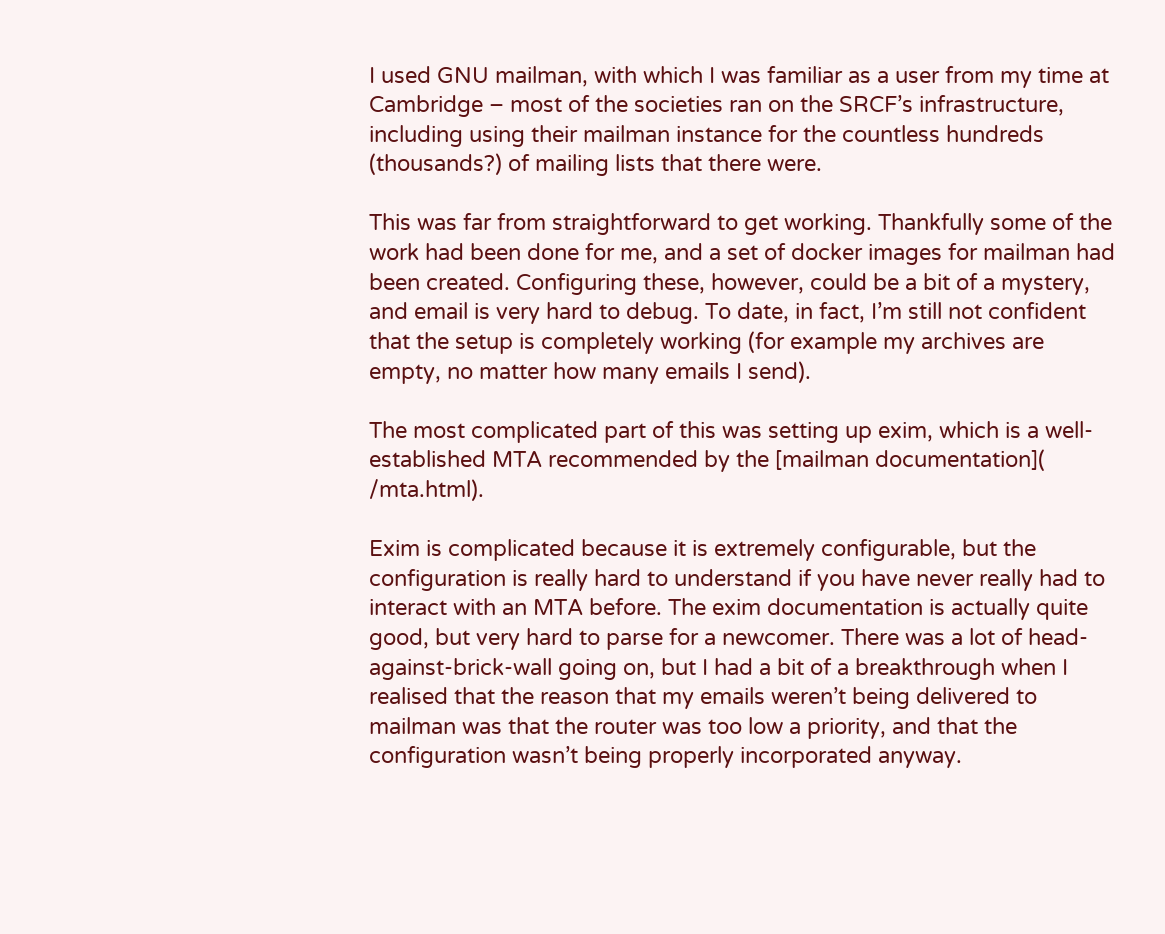I used GNU mailman, with which I was familiar as a user from my time at Cambridge – most of the societies ran on the SRCF’s infrastructure, including using their mailman instance for the countless hundreds (thousands?) of mailing lists that there were.

This was far from straightforward to get working. Thankfully some of the work had been done for me, and a set of docker images for mailman had been created. Configuring these, however, could be a bit of a mystery, and email is very hard to debug. To date, in fact, I’m still not confident that the setup is completely working (for example my archives are empty, no matter how many emails I send).

The most complicated part of this was setting up exim, which is a well-established MTA recommended by the [mailman documentation]( /mta.html).

Exim is complicated because it is extremely configurable, but the configuration is really hard to understand if you have never really had to interact with an MTA before. The exim documentation is actually quite good, but very hard to parse for a newcomer. There was a lot of head-against-brick-wall going on, but I had a bit of a breakthrough when I realised that the reason that my emails weren’t being delivered to mailman was that the router was too low a priority, and that the configuration wasn’t being properly incorporated anyway.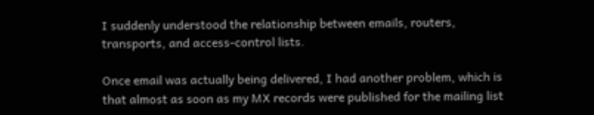I suddenly understood the relationship between emails, routers, transports, and access-control lists.

Once email was actually being delivered, I had another problem, which is that almost as soon as my MX records were published for the mailing list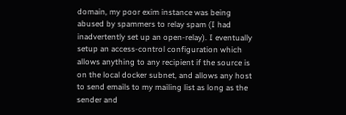domain, my poor exim instance was being abused by spammers to relay spam (I had inadvertently set up an open-relay). I eventually setup an access-control configuration which allows anything to any recipient if the source is on the local docker subnet, and allows any host to send emails to my mailing list as long as the sender and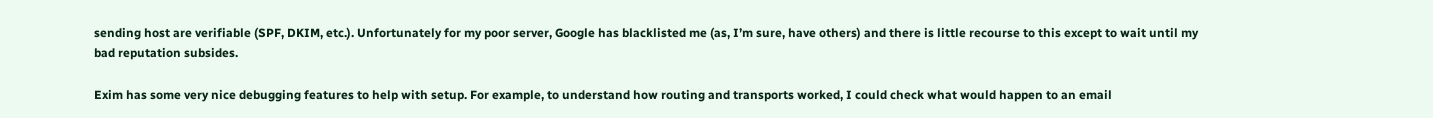sending host are verifiable (SPF, DKIM, etc.). Unfortunately for my poor server, Google has blacklisted me (as, I’m sure, have others) and there is little recourse to this except to wait until my bad reputation subsides.

Exim has some very nice debugging features to help with setup. For example, to understand how routing and transports worked, I could check what would happen to an email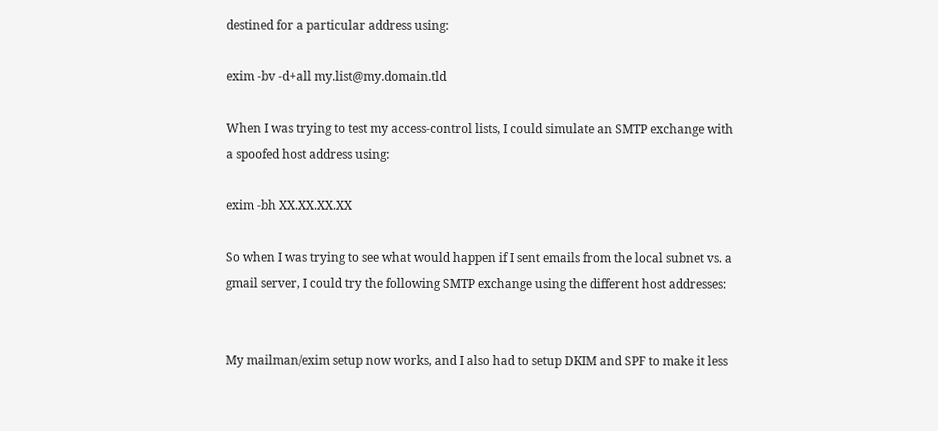destined for a particular address using:

exim -bv -d+all my.list@my.domain.tld

When I was trying to test my access-control lists, I could simulate an SMTP exchange with a spoofed host address using:

exim -bh XX.XX.XX.XX

So when I was trying to see what would happen if I sent emails from the local subnet vs. a gmail server, I could try the following SMTP exchange using the different host addresses:


My mailman/exim setup now works, and I also had to setup DKIM and SPF to make it less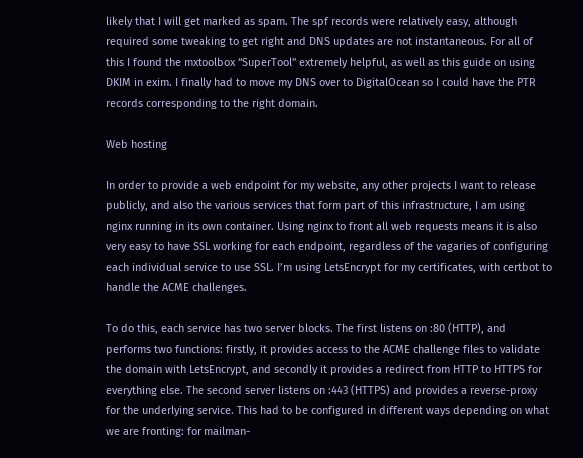likely that I will get marked as spam. The spf records were relatively easy, although required some tweaking to get right and DNS updates are not instantaneous. For all of this I found the mxtoolbox “SuperTool” extremely helpful, as well as this guide on using DKIM in exim. I finally had to move my DNS over to DigitalOcean so I could have the PTR records corresponding to the right domain.

Web hosting

In order to provide a web endpoint for my website, any other projects I want to release publicly, and also the various services that form part of this infrastructure, I am using nginx running in its own container. Using nginx to front all web requests means it is also very easy to have SSL working for each endpoint, regardless of the vagaries of configuring each individual service to use SSL. I’m using LetsEncrypt for my certificates, with certbot to handle the ACME challenges.

To do this, each service has two server blocks. The first listens on :80 (HTTP), and performs two functions: firstly, it provides access to the ACME challenge files to validate the domain with LetsEncrypt, and secondly it provides a redirect from HTTP to HTTPS for everything else. The second server listens on :443 (HTTPS) and provides a reverse-proxy for the underlying service. This had to be configured in different ways depending on what we are fronting: for mailman-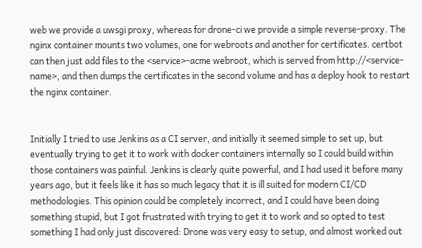web we provide a uwsgi proxy, whereas for drone-ci we provide a simple reverse-proxy. The nginx container mounts two volumes, one for webroots and another for certificates. certbot can then just add files to the <service>-acme webroot, which is served from http://<service-name>, and then dumps the certificates in the second volume and has a deploy hook to restart the nginx container.


Initially I tried to use Jenkins as a CI server, and initially it seemed simple to set up, but eventually trying to get it to work with docker containers internally so I could build within those containers was painful. Jenkins is clearly quite powerful, and I had used it before many years ago, but it feels like it has so much legacy that it is ill suited for modern CI/CD methodologies. This opinion could be completely incorrect, and I could have been doing something stupid, but I got frustrated with trying to get it to work and so opted to test something I had only just discovered: Drone was very easy to setup, and almost worked out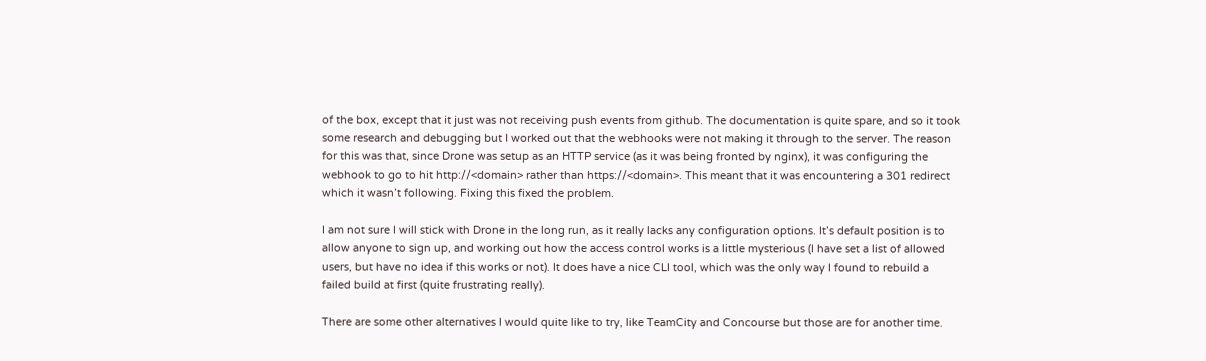of the box, except that it just was not receiving push events from github. The documentation is quite spare, and so it took some research and debugging but I worked out that the webhooks were not making it through to the server. The reason for this was that, since Drone was setup as an HTTP service (as it was being fronted by nginx), it was configuring the webhook to go to hit http://<domain> rather than https://<domain>. This meant that it was encountering a 301 redirect which it wasn’t following. Fixing this fixed the problem.

I am not sure I will stick with Drone in the long run, as it really lacks any configuration options. It’s default position is to allow anyone to sign up, and working out how the access control works is a little mysterious (I have set a list of allowed users, but have no idea if this works or not). It does have a nice CLI tool, which was the only way I found to rebuild a failed build at first (quite frustrating really).

There are some other alternatives I would quite like to try, like TeamCity and Concourse but those are for another time.